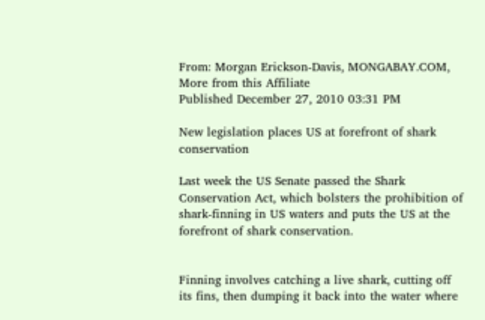From: Morgan Erickson-Davis, MONGABAY.COM, More from this Affiliate
Published December 27, 2010 03:31 PM

New legislation places US at forefront of shark conservation

Last week the US Senate passed the Shark Conservation Act, which bolsters the prohibition of shark-finning in US waters and puts the US at the forefront of shark conservation.


Finning involves catching a live shark, cutting off its fins, then dumping it back into the water where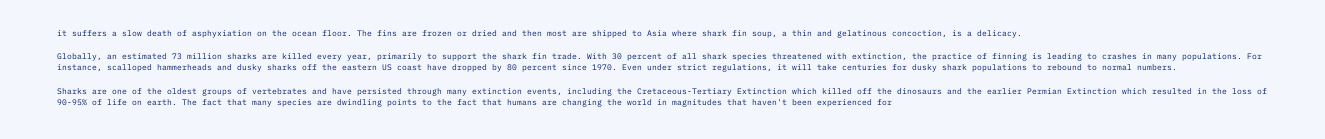it suffers a slow death of asphyxiation on the ocean floor. The fins are frozen or dried and then most are shipped to Asia where shark fin soup, a thin and gelatinous concoction, is a delicacy.

Globally, an estimated 73 million sharks are killed every year, primarily to support the shark fin trade. With 30 percent of all shark species threatened with extinction, the practice of finning is leading to crashes in many populations. For instance, scalloped hammerheads and dusky sharks off the eastern US coast have dropped by 80 percent since 1970. Even under strict regulations, it will take centuries for dusky shark populations to rebound to normal numbers.

Sharks are one of the oldest groups of vertebrates and have persisted through many extinction events, including the Cretaceous-Tertiary Extinction which killed off the dinosaurs and the earlier Permian Extinction which resulted in the loss of 90-95% of life on earth. The fact that many species are dwindling points to the fact that humans are changing the world in magnitudes that haven't been experienced for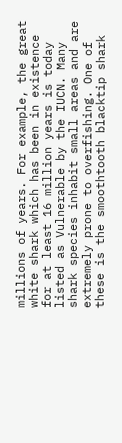millions of years. For example, the great white shark which has been in existence for at least 16 million years is today listed as Vulnerable by the IUCN. Many shark species inhabit small areas and are extremely prone to overfishing. One of these is the smoothtooth blacktip shark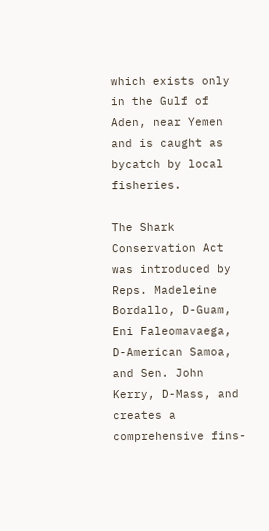which exists only in the Gulf of Aden, near Yemen and is caught as bycatch by local fisheries.

The Shark Conservation Act was introduced by Reps. Madeleine Bordallo, D-Guam, Eni Faleomavaega, D-American Samoa, and Sen. John Kerry, D-Mass, and creates a comprehensive fins-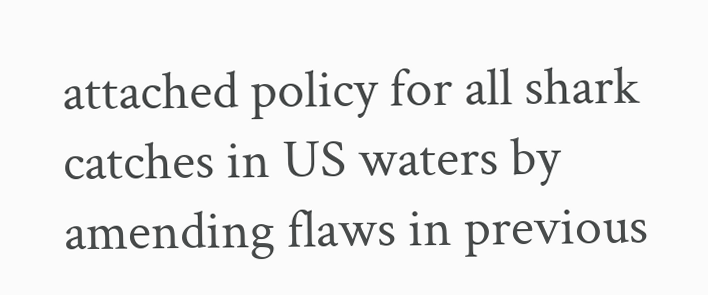attached policy for all shark catches in US waters by amending flaws in previous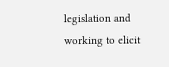legislation and working to elicit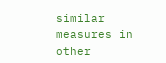similar measures in other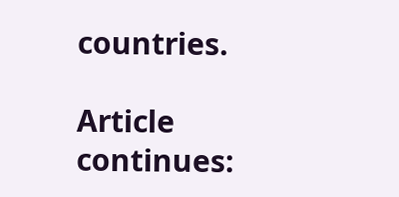countries.

Article continues: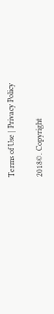Terms of Use | Privacy Policy

2018©. Copyright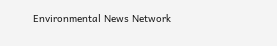Environmental News Network